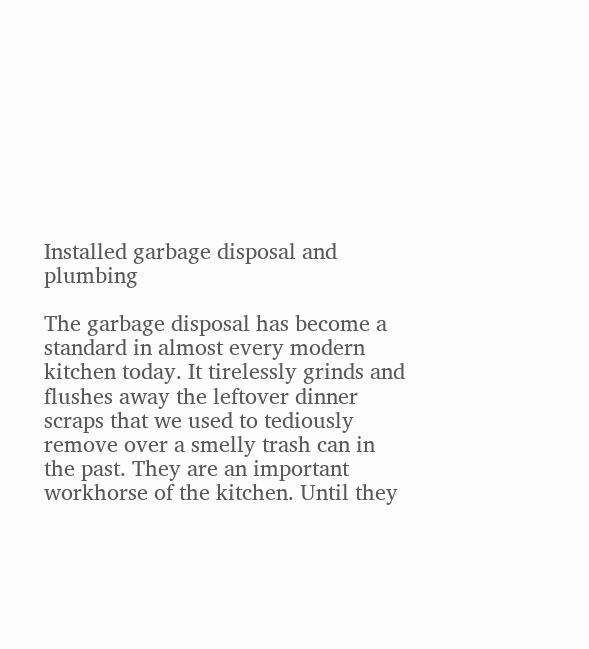Installed garbage disposal and plumbing

The garbage disposal has become a standard in almost every modern kitchen today. It tirelessly grinds and flushes away the leftover dinner scraps that we used to tediously remove over a smelly trash can in the past. They are an important workhorse of the kitchen. Until they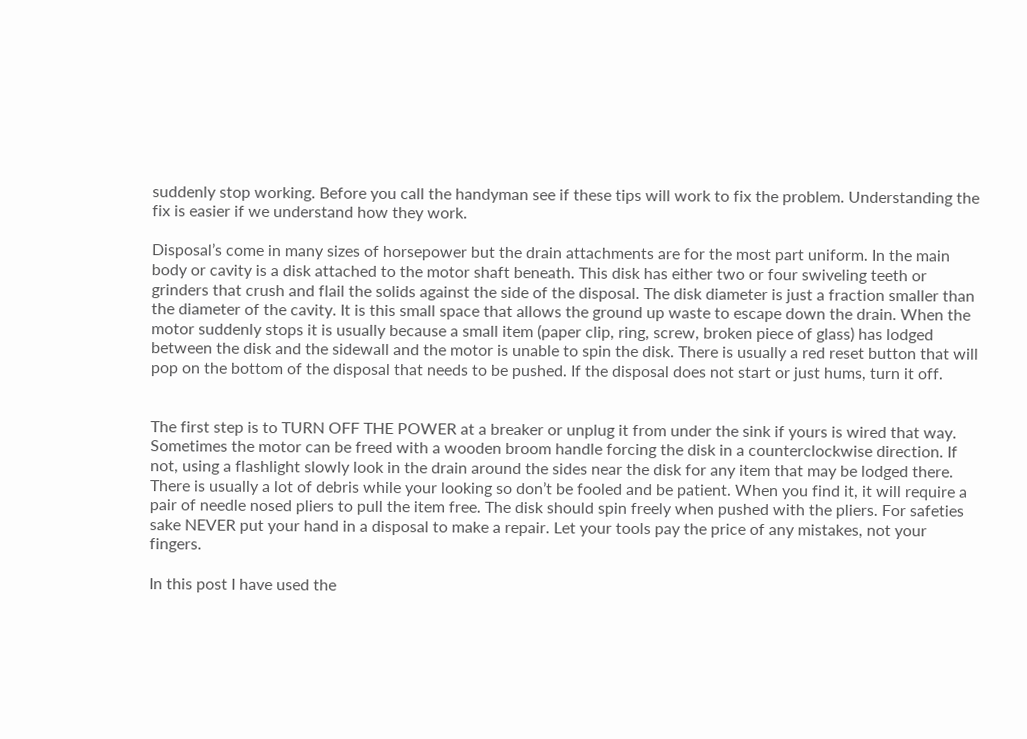suddenly stop working. Before you call the handyman see if these tips will work to fix the problem. Understanding the fix is easier if we understand how they work.

Disposal’s come in many sizes of horsepower but the drain attachments are for the most part uniform. In the main body or cavity is a disk attached to the motor shaft beneath. This disk has either two or four swiveling teeth or grinders that crush and flail the solids against the side of the disposal. The disk diameter is just a fraction smaller than the diameter of the cavity. It is this small space that allows the ground up waste to escape down the drain. When the motor suddenly stops it is usually because a small item (paper clip, ring, screw, broken piece of glass) has lodged between the disk and the sidewall and the motor is unable to spin the disk. There is usually a red reset button that will pop on the bottom of the disposal that needs to be pushed. If the disposal does not start or just hums, turn it off.


The first step is to TURN OFF THE POWER at a breaker or unplug it from under the sink if yours is wired that way. Sometimes the motor can be freed with a wooden broom handle forcing the disk in a counterclockwise direction. If not, using a flashlight slowly look in the drain around the sides near the disk for any item that may be lodged there. There is usually a lot of debris while your looking so don’t be fooled and be patient. When you find it, it will require a pair of needle nosed pliers to pull the item free. The disk should spin freely when pushed with the pliers. For safeties sake NEVER put your hand in a disposal to make a repair. Let your tools pay the price of any mistakes, not your fingers.

In this post I have used the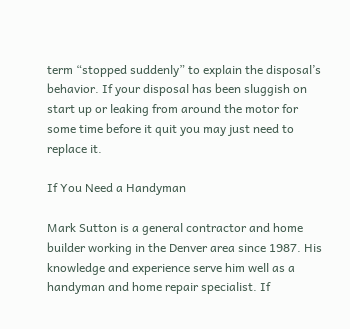term “stopped suddenly” to explain the disposal’s behavior. If your disposal has been sluggish on start up or leaking from around the motor for some time before it quit you may just need to replace it.

If You Need a Handyman

Mark Sutton is a general contractor and home builder working in the Denver area since 1987. His knowledge and experience serve him well as a handyman and home repair specialist. If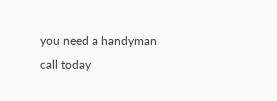you need a handyman call today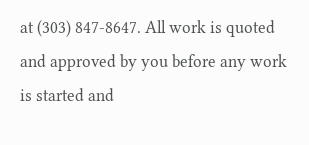at (303) 847-8647. All work is quoted and approved by you before any work is started and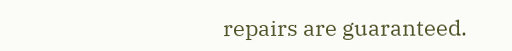repairs are guaranteed.